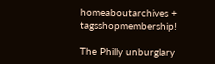homeaboutarchives + tagsshopmembership!

The Philly unburglary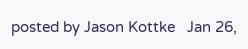posted by Jason Kottke   Jan 26,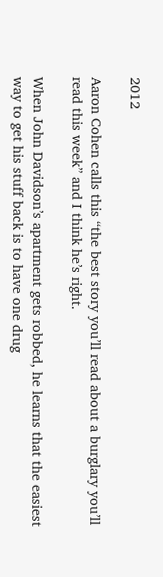2012

Aaron Cohen calls this “the best story you’ll read about a burglary you’ll read this week” and I think he’s right.

When John Davidson’s apartment gets robbed, he learns that the easiest way to get his stuff back is to have one drug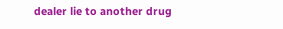dealer lie to another drug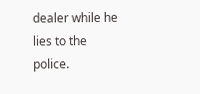dealer while he lies to the police.